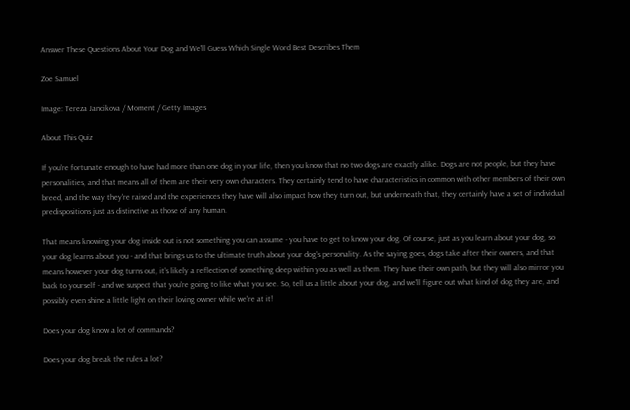Answer These Questions About Your Dog and We'll Guess Which Single Word Best Describes Them

Zoe Samuel

Image: Tereza Jancikova / Moment / Getty Images

About This Quiz

If you're fortunate enough to have had more than one dog in your life, then you know that no two dogs are exactly alike. Dogs are not people, but they have personalities, and that means all of them are their very own characters. They certainly tend to have characteristics in common with other members of their own breed, and the way they're raised and the experiences they have will also impact how they turn out, but underneath that, they certainly have a set of individual predispositions just as distinctive as those of any human.

That means knowing your dog inside out is not something you can assume - you have to get to know your dog. Of course, just as you learn about your dog, so your dog learns about you - and that brings us to the ultimate truth about your dog's personality. As the saying goes, dogs take after their owners, and that means however your dog turns out, it's likely a reflection of something deep within you as well as them. They have their own path, but they will also mirror you back to yourself - and we suspect that you're going to like what you see. So, tell us a little about your dog, and we'll figure out what kind of dog they are, and possibly even shine a little light on their loving owner while we're at it!

Does your dog know a lot of commands?

Does your dog break the rules a lot?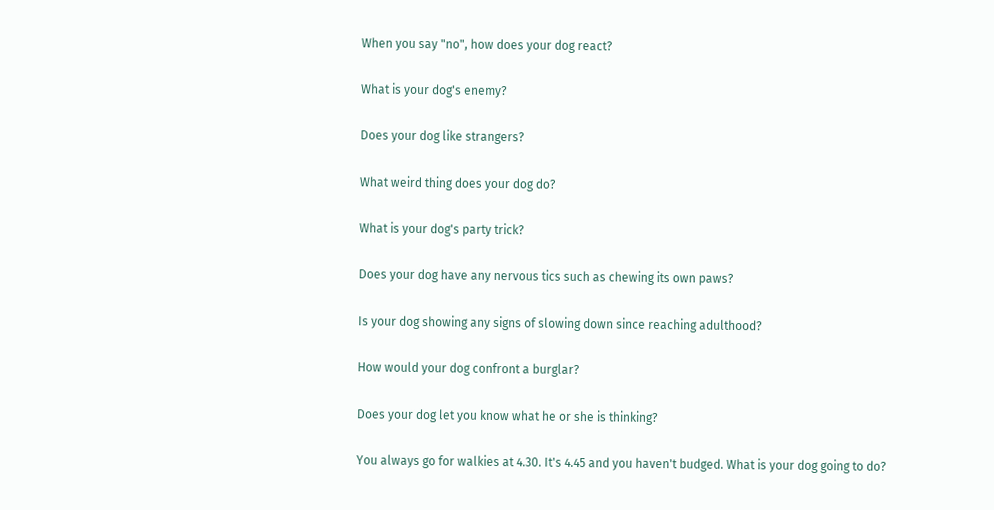When you say "no", how does your dog react?

What is your dog's enemy?

Does your dog like strangers?

What weird thing does your dog do?

What is your dog's party trick?

Does your dog have any nervous tics such as chewing its own paws?

Is your dog showing any signs of slowing down since reaching adulthood?

How would your dog confront a burglar?

Does your dog let you know what he or she is thinking?

You always go for walkies at 4.30. It's 4.45 and you haven't budged. What is your dog going to do?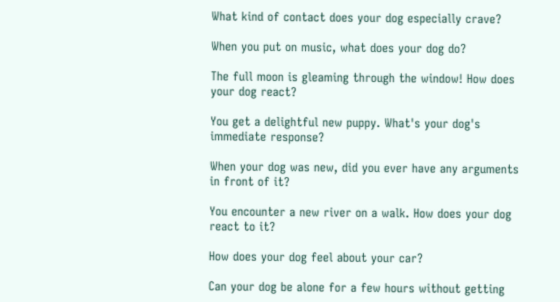What kind of contact does your dog especially crave?

When you put on music, what does your dog do?

The full moon is gleaming through the window! How does your dog react?

You get a delightful new puppy. What's your dog's immediate response?

When your dog was new, did you ever have any arguments in front of it?

You encounter a new river on a walk. How does your dog react to it?

How does your dog feel about your car?

Can your dog be alone for a few hours without getting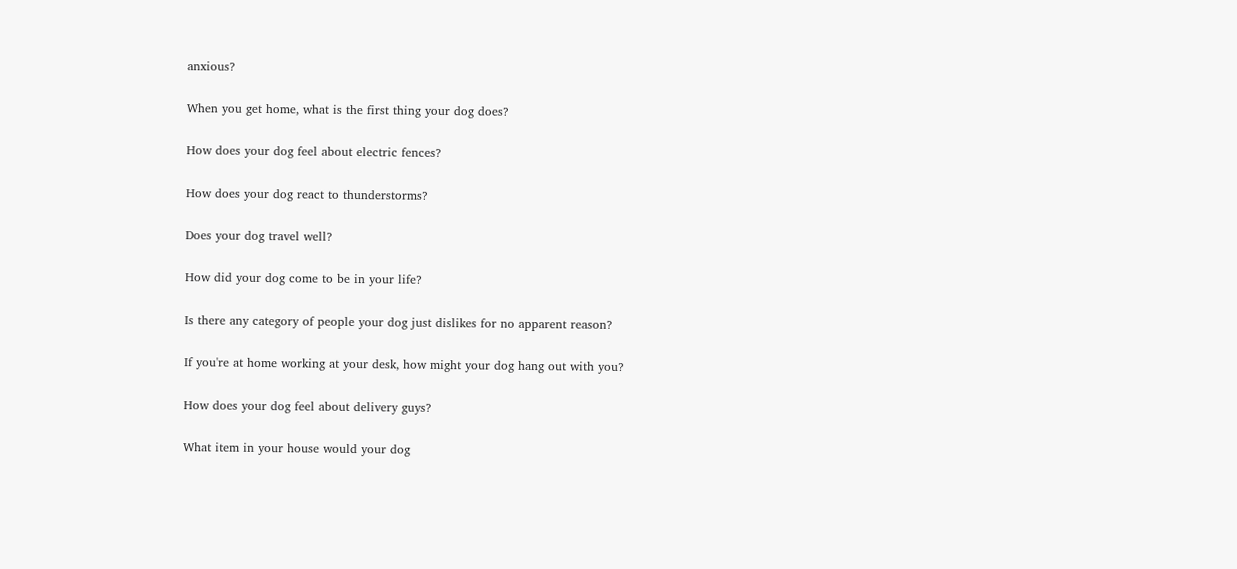anxious?

When you get home, what is the first thing your dog does?

How does your dog feel about electric fences?

How does your dog react to thunderstorms?

Does your dog travel well?

How did your dog come to be in your life?

Is there any category of people your dog just dislikes for no apparent reason?

If you're at home working at your desk, how might your dog hang out with you?

How does your dog feel about delivery guys?

What item in your house would your dog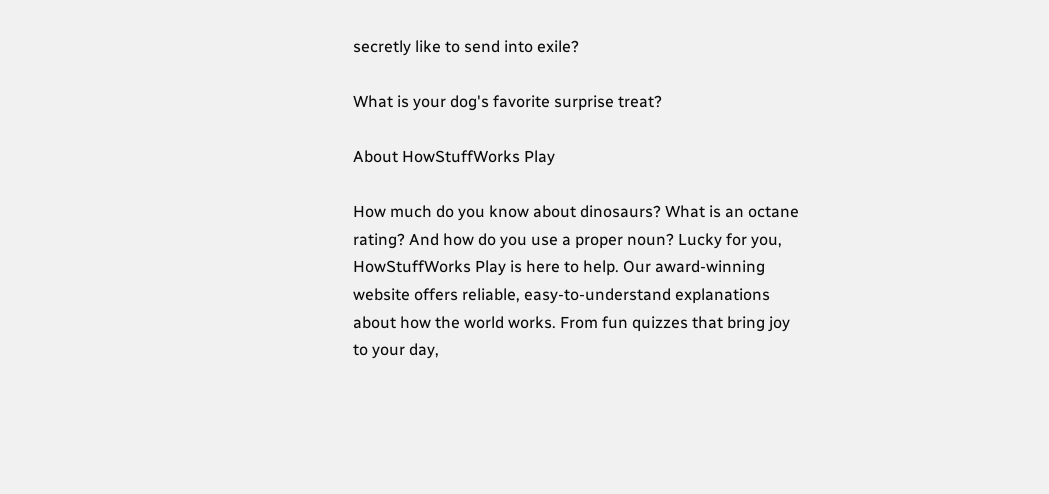secretly like to send into exile?

What is your dog's favorite surprise treat?

About HowStuffWorks Play

How much do you know about dinosaurs? What is an octane rating? And how do you use a proper noun? Lucky for you, HowStuffWorks Play is here to help. Our award-winning website offers reliable, easy-to-understand explanations about how the world works. From fun quizzes that bring joy to your day,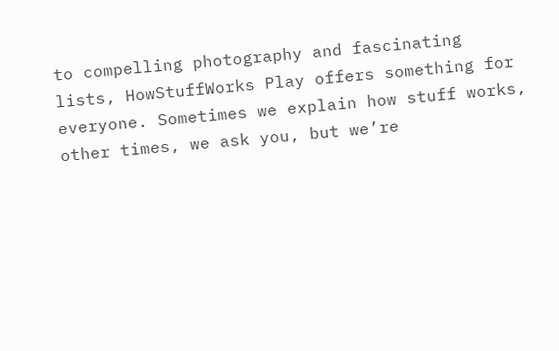to compelling photography and fascinating lists, HowStuffWorks Play offers something for everyone. Sometimes we explain how stuff works, other times, we ask you, but we’re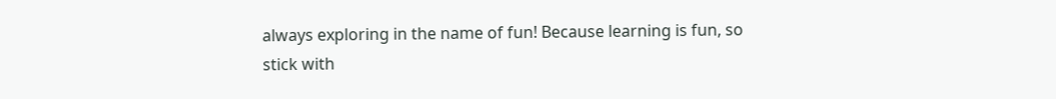always exploring in the name of fun! Because learning is fun, so stick with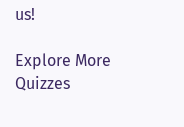us!

Explore More Quizzes